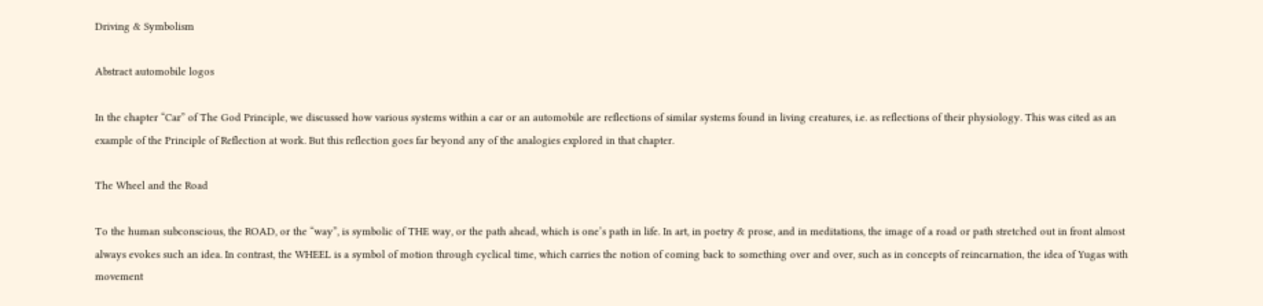Driving & Symbolism

Abstract automobile logos

In the chapter “Car” of The God Principle, we discussed how various systems within a car or an automobile are reflections of similar systems found in living creatures, i.e. as reflections of their physiology. This was cited as an example of the Principle of Reflection at work. But this reflection goes far beyond any of the analogies explored in that chapter.

The Wheel and the Road

To the human subconscious, the ROAD, or the “way”, is symbolic of THE way, or the path ahead, which is one’s path in life. In art, in poetry & prose, and in meditations, the image of a road or path stretched out in front almost always evokes such an idea. In contrast, the WHEEL is a symbol of motion through cyclical time, which carries the notion of coming back to something over and over, such as in concepts of reincarnation, the idea of Yugas with movement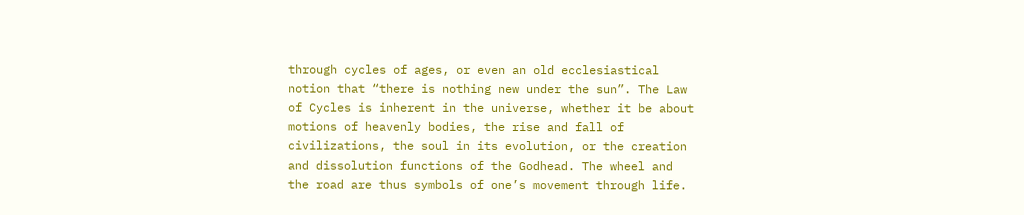through cycles of ages, or even an old ecclesiastical notion that “there is nothing new under the sun”. The Law of Cycles is inherent in the universe, whether it be about motions of heavenly bodies, the rise and fall of civilizations, the soul in its evolution, or the creation and dissolution functions of the Godhead. The wheel and the road are thus symbols of one’s movement through life.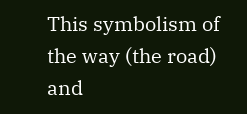This symbolism of the way (the road) and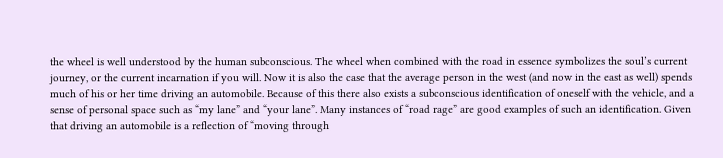the wheel is well understood by the human subconscious. The wheel when combined with the road in essence symbolizes the soul’s current journey, or the current incarnation if you will. Now it is also the case that the average person in the west (and now in the east as well) spends much of his or her time driving an automobile. Because of this there also exists a subconscious identification of oneself with the vehicle, and a sense of personal space such as “my lane” and “your lane”. Many instances of “road rage” are good examples of such an identification. Given that driving an automobile is a reflection of “moving through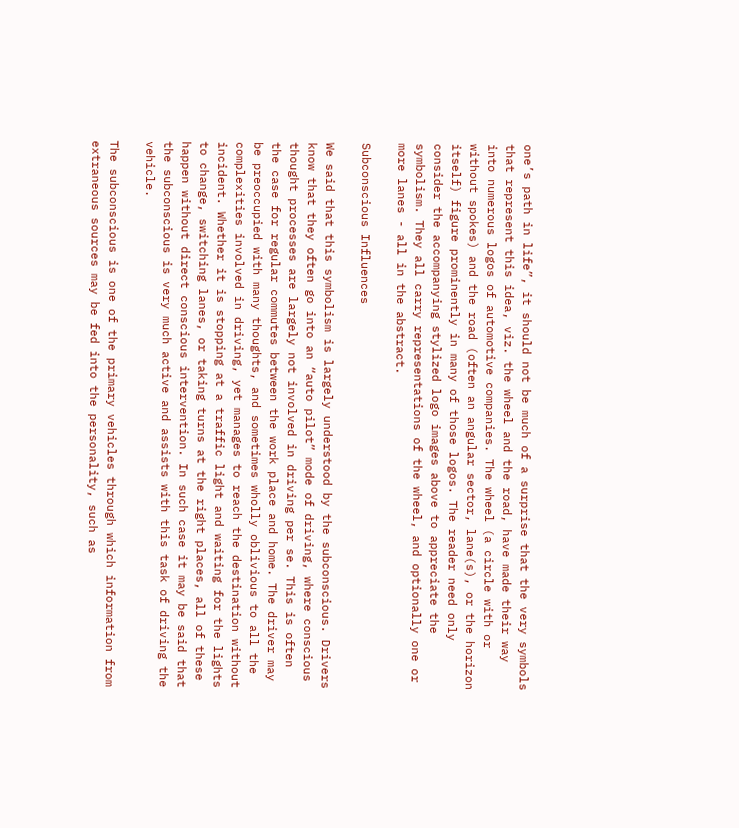one’s path in life”, it should not be much of a surprise that the very symbols that represent this idea, viz. the wheel and the road, have made their way into numerous logos of automotive companies. The wheel (a circle with or without spokes) and the road (often an angular sector, lane(s), or the horizon itself) figure prominently in many of those logos. The reader need only consider the accompanying stylized logo images above to appreciate the symbolism. They all carry representations of the wheel, and optionally one or more lanes - all in the abstract.

Subconscious Influences

We said that this symbolism is largely understood by the subconscious. Drivers know that they often go into an “auto pilot” mode of driving, where conscious thought processes are largely not involved in driving per se. This is often the case for regular commutes between the work place and home. The driver may be preoccupied with many thoughts, and sometimes wholly oblivious to all the complexities involved in driving, yet manages to reach the destination without incident. Whether it is stopping at a traffic light and waiting for the lights to change, switching lanes, or taking turns at the right places, all of these happen without direct conscious intervention. In such case it may be said that the subconscious is very much active and assists with this task of driving the vehicle.

The subconscious is one of the primary vehicles through which information from extraneous sources may be fed into the personality, such as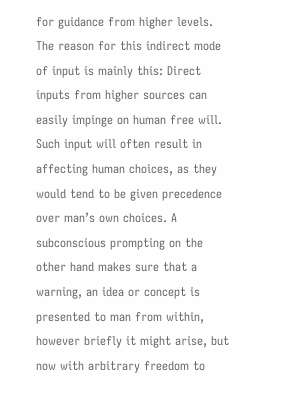for guidance from higher levels. The reason for this indirect mode of input is mainly this: Direct inputs from higher sources can easily impinge on human free will. Such input will often result in affecting human choices, as they would tend to be given precedence over man’s own choices. A subconscious prompting on the other hand makes sure that a warning, an idea or concept is presented to man from within, however briefly it might arise, but now with arbitrary freedom to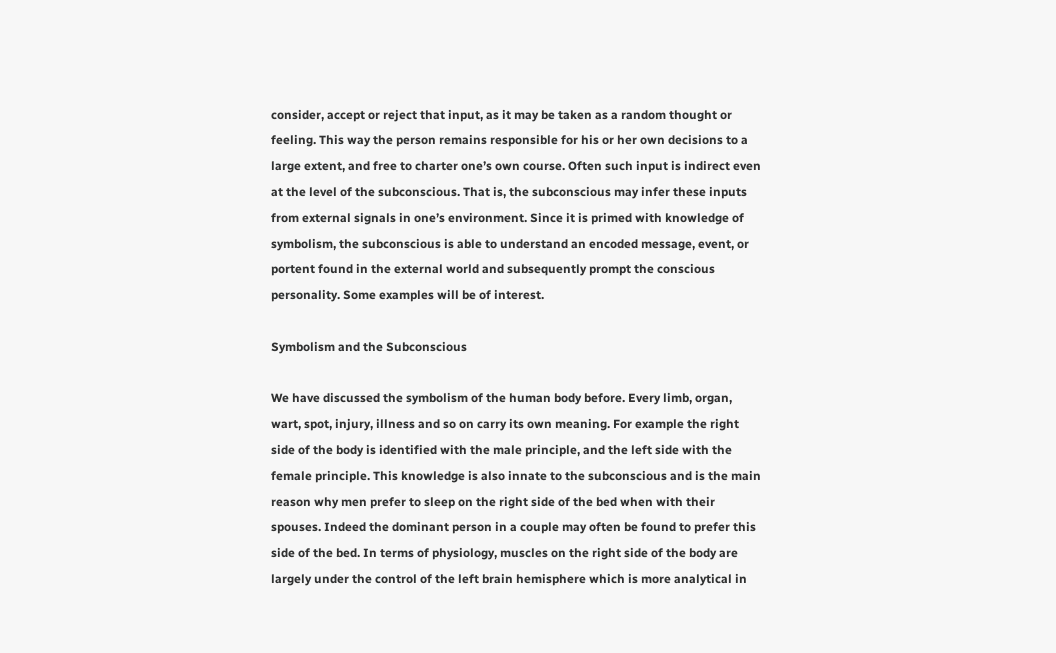consider, accept or reject that input, as it may be taken as a random thought or feeling. This way the person remains responsible for his or her own decisions to a large extent, and free to charter one’s own course. Often such input is indirect even at the level of the subconscious. That is, the subconscious may infer these inputs from external signals in one’s environment. Since it is primed with knowledge of symbolism, the subconscious is able to understand an encoded message, event, or portent found in the external world and subsequently prompt the conscious personality. Some examples will be of interest.

Symbolism and the Subconscious

We have discussed the symbolism of the human body before. Every limb, organ, wart, spot, injury, illness and so on carry its own meaning. For example the right side of the body is identified with the male principle, and the left side with the female principle. This knowledge is also innate to the subconscious and is the main reason why men prefer to sleep on the right side of the bed when with their spouses. Indeed the dominant person in a couple may often be found to prefer this side of the bed. In terms of physiology, muscles on the right side of the body are largely under the control of the left brain hemisphere which is more analytical in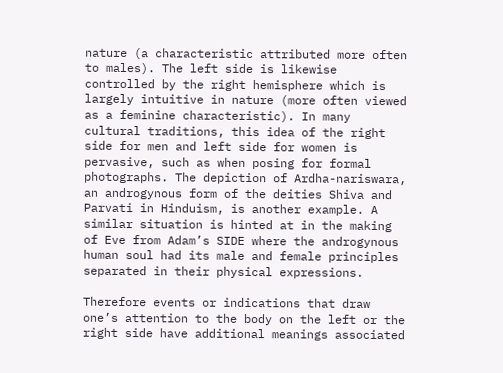nature (a characteristic attributed more often to males). The left side is likewise controlled by the right hemisphere which is largely intuitive in nature (more often viewed as a feminine characteristic). In many cultural traditions, this idea of the right side for men and left side for women is pervasive, such as when posing for formal photographs. The depiction of Ardha-nariswara, an androgynous form of the deities Shiva and Parvati in Hinduism, is another example. A similar situation is hinted at in the making of Eve from Adam’s SIDE where the androgynous human soul had its male and female principles separated in their physical expressions.

Therefore events or indications that draw one’s attention to the body on the left or the right side have additional meanings associated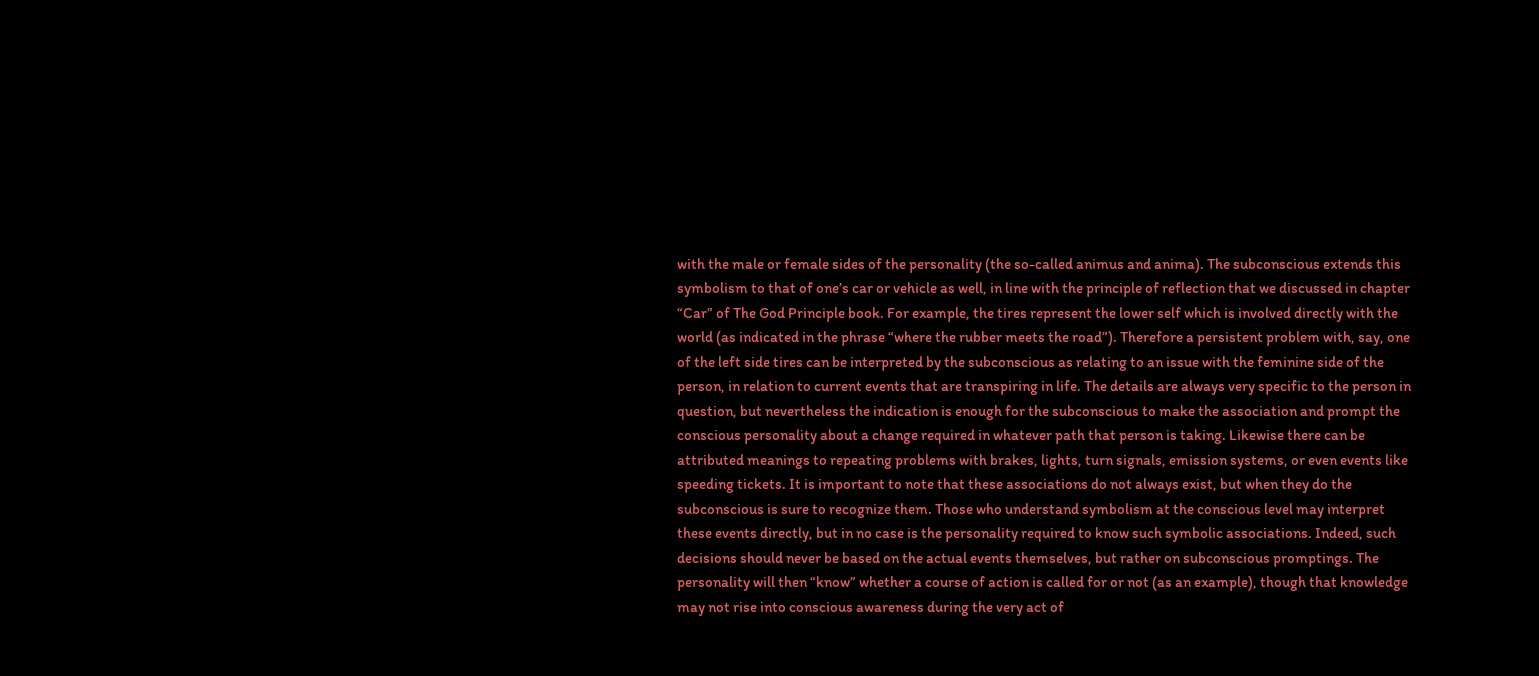with the male or female sides of the personality (the so-called animus and anima). The subconscious extends this symbolism to that of one’s car or vehicle as well, in line with the principle of reflection that we discussed in chapter “Car” of The God Principle book. For example, the tires represent the lower self which is involved directly with the world (as indicated in the phrase “where the rubber meets the road”). Therefore a persistent problem with, say, one of the left side tires can be interpreted by the subconscious as relating to an issue with the feminine side of the person, in relation to current events that are transpiring in life. The details are always very specific to the person in question, but nevertheless the indication is enough for the subconscious to make the association and prompt the conscious personality about a change required in whatever path that person is taking. Likewise there can be attributed meanings to repeating problems with brakes, lights, turn signals, emission systems, or even events like speeding tickets. It is important to note that these associations do not always exist, but when they do the subconscious is sure to recognize them. Those who understand symbolism at the conscious level may interpret these events directly, but in no case is the personality required to know such symbolic associations. Indeed, such decisions should never be based on the actual events themselves, but rather on subconscious promptings. The personality will then “know” whether a course of action is called for or not (as an example), though that knowledge may not rise into conscious awareness during the very act of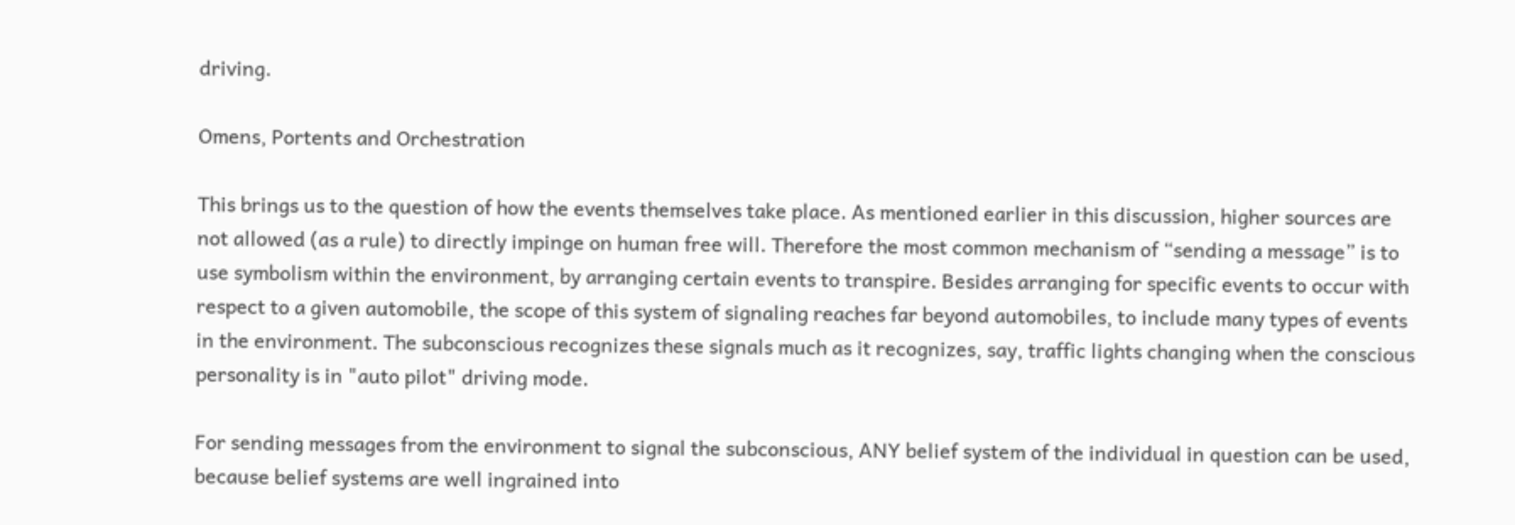driving.

Omens, Portents and Orchestration

This brings us to the question of how the events themselves take place. As mentioned earlier in this discussion, higher sources are not allowed (as a rule) to directly impinge on human free will. Therefore the most common mechanism of “sending a message” is to use symbolism within the environment, by arranging certain events to transpire. Besides arranging for specific events to occur with respect to a given automobile, the scope of this system of signaling reaches far beyond automobiles, to include many types of events in the environment. The subconscious recognizes these signals much as it recognizes, say, traffic lights changing when the conscious personality is in "auto pilot" driving mode.

For sending messages from the environment to signal the subconscious, ANY belief system of the individual in question can be used, because belief systems are well ingrained into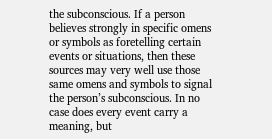the subconscious. If a person believes strongly in specific omens or symbols as foretelling certain events or situations, then these sources may very well use those same omens and symbols to signal the person’s subconscious. In no case does every event carry a meaning, but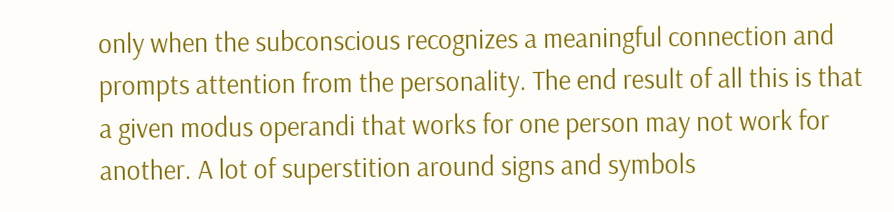only when the subconscious recognizes a meaningful connection and prompts attention from the personality. The end result of all this is that a given modus operandi that works for one person may not work for another. A lot of superstition around signs and symbols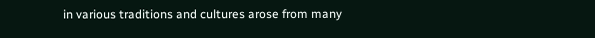in various traditions and cultures arose from many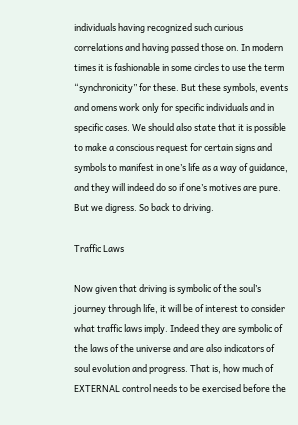individuals having recognized such curious correlations and having passed those on. In modern times it is fashionable in some circles to use the term “synchronicity” for these. But these symbols, events and omens work only for specific individuals and in specific cases. We should also state that it is possible to make a conscious request for certain signs and symbols to manifest in one’s life as a way of guidance, and they will indeed do so if one’s motives are pure. But we digress. So back to driving.

Traffic Laws

Now given that driving is symbolic of the soul’s journey through life, it will be of interest to consider what traffic laws imply. Indeed they are symbolic of the laws of the universe and are also indicators of soul evolution and progress. That is, how much of EXTERNAL control needs to be exercised before the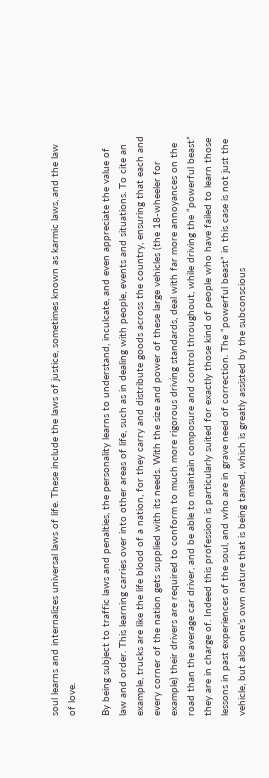soul learns and internalizes universal laws of life. These include the laws of justice, sometimes known as karmic laws, and the law of love.

By being subject to traffic laws and penalties, the personality learns to understand, inculcate, and even appreciate the value of law and order. This learning carries over into other areas of life, such as in dealing with people, events and situations. To cite an example, trucks are like the life blood of a nation, for they carry and distribute goods across the country, ensuring that each and every corner of the nation gets supplied with its needs. With the size and power of these large vehicles (the 18-wheeler for example) their drivers are required to conform to much more rigorous driving standards, deal with far more annoyances on the road than the average car driver, and be able to maintain composure and control throughout, while driving the “powerful beast” they are in charge of. Indeed this profession is particularly suited for exactly those kind of people who have failed to learn those lessons in past experiences of the soul, and who are in grave need of correction. The “powerful beast” in this case is not just the vehicle, but also one’s own nature that is being tamed, which is greatly assisted by the subconscious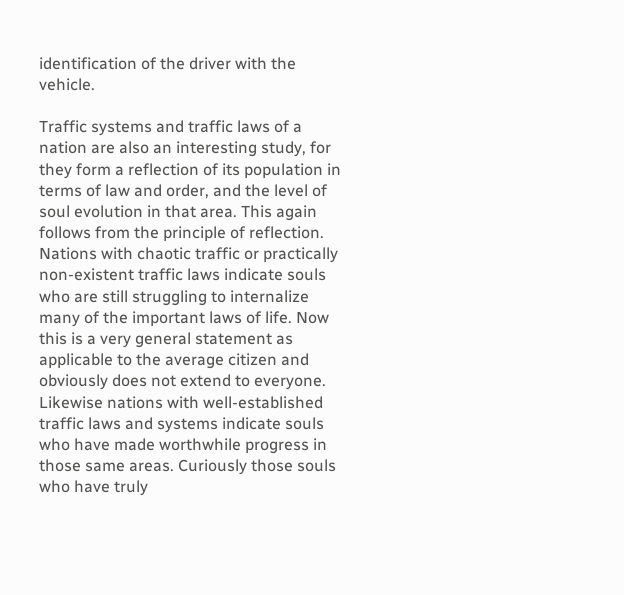identification of the driver with the vehicle.

Traffic systems and traffic laws of a nation are also an interesting study, for they form a reflection of its population in terms of law and order, and the level of soul evolution in that area. This again follows from the principle of reflection. Nations with chaotic traffic or practically non-existent traffic laws indicate souls who are still struggling to internalize many of the important laws of life. Now this is a very general statement as applicable to the average citizen and obviously does not extend to everyone. Likewise nations with well-established traffic laws and systems indicate souls who have made worthwhile progress in those same areas. Curiously those souls who have truly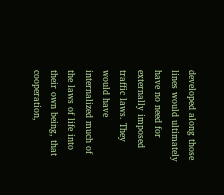developed along those lines would ultimately have no need for externally imposed traffic laws. They would have internalized much of the laws of life into their own being, that cooperation,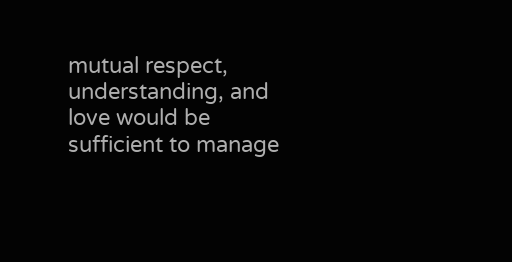mutual respect, understanding, and love would be sufficient to manage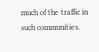much of the traffic in such communities.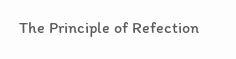The Principle of Refection